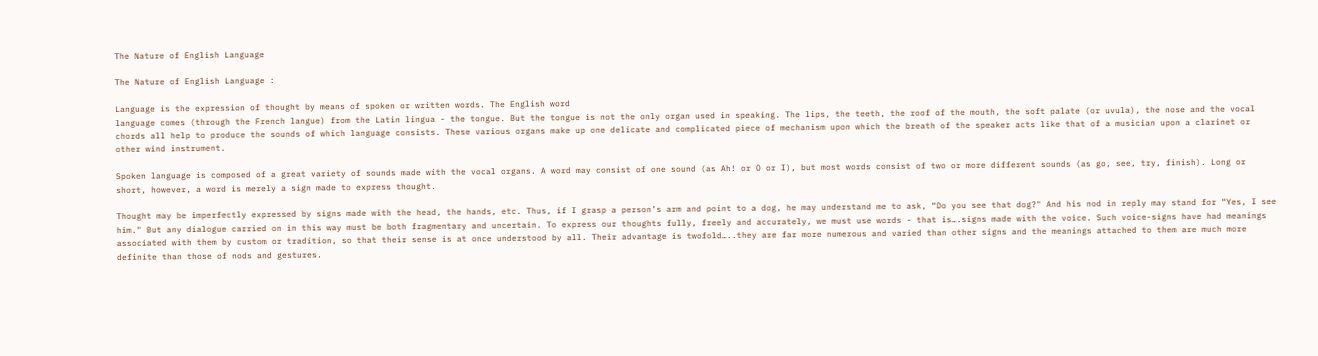The Nature of English Language

The Nature of English Language :

Language is the expression of thought by means of spoken or written words. The English word
language comes (through the French langue) from the Latin lingua - the tongue. But the tongue is not the only organ used in speaking. The lips, the teeth, the roof of the mouth, the soft palate (or uvula), the nose and the vocal chords all help to produce the sounds of which language consists. These various organs make up one delicate and complicated piece of mechanism upon which the breath of the speaker acts like that of a musician upon a clarinet or other wind instrument.

Spoken language is composed of a great variety of sounds made with the vocal organs. A word may consist of one sound (as Ah! or O or I), but most words consist of two or more different sounds (as go, see, try, finish). Long or short, however, a word is merely a sign made to express thought.

Thought may be imperfectly expressed by signs made with the head, the hands, etc. Thus, if I grasp a person’s arm and point to a dog, he may understand me to ask, “Do you see that dog?" And his nod in reply may stand for “Yes, I see him." But any dialogue carried on in this way must be both fragmentary and uncertain. To express our thoughts fully, freely and accurately, we must use words - that is….signs made with the voice. Such voice-signs have had meanings associated with them by custom or tradition, so that their sense is at once understood by all. Their advantage is twofold…..they are far more numerous and varied than other signs and the meanings attached to them are much more definite than those of nods and gestures.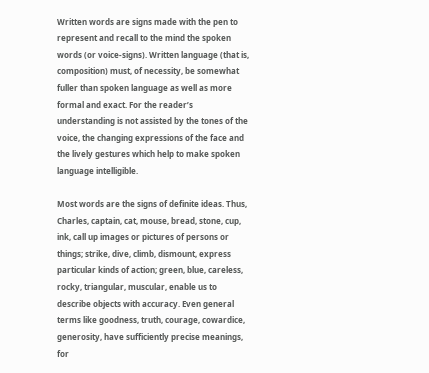Written words are signs made with the pen to represent and recall to the mind the spoken words (or voice-signs). Written language (that is, composition) must, of necessity, be somewhat fuller than spoken language as well as more formal and exact. For the reader’s understanding is not assisted by the tones of the voice, the changing expressions of the face and the lively gestures which help to make spoken language intelligible.

Most words are the signs of definite ideas. Thus, Charles, captain, cat, mouse, bread, stone, cup, ink, call up images or pictures of persons or things; strike, dive, climb, dismount, express particular kinds of action; green, blue, careless, rocky, triangular, muscular, enable us to describe objects with accuracy. Even general terms like goodness, truth, courage, cowardice, generosity, have sufficiently precise meanings, for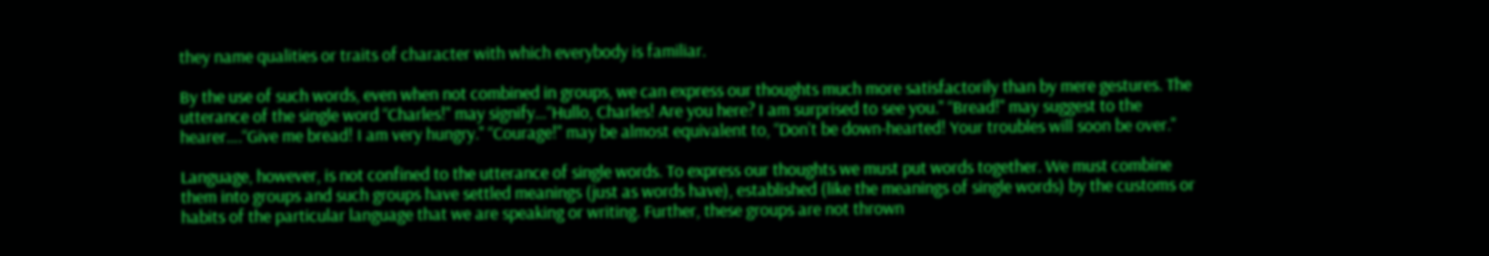they name qualities or traits of character with which everybody is familiar.

By the use of such words, even when not combined in groups, we can express our thoughts much more satisfactorily than by mere gestures. The utterance of the single word “Charles!" may signify…“Hullo, Charles! Are you here? I am surprised to see you." “Bread!" may suggest to the hearer….“Give me bread! I am very hungry." “Courage!" may be almost equivalent to, “Don’t be down-hearted! Your troubles will soon be over."

Language, however, is not confined to the utterance of single words. To express our thoughts we must put words together. We must combine them into groups and such groups have settled meanings (just as words have), established (like the meanings of single words) by the customs or habits of the particular language that we are speaking or writing. Further, these groups are not thrown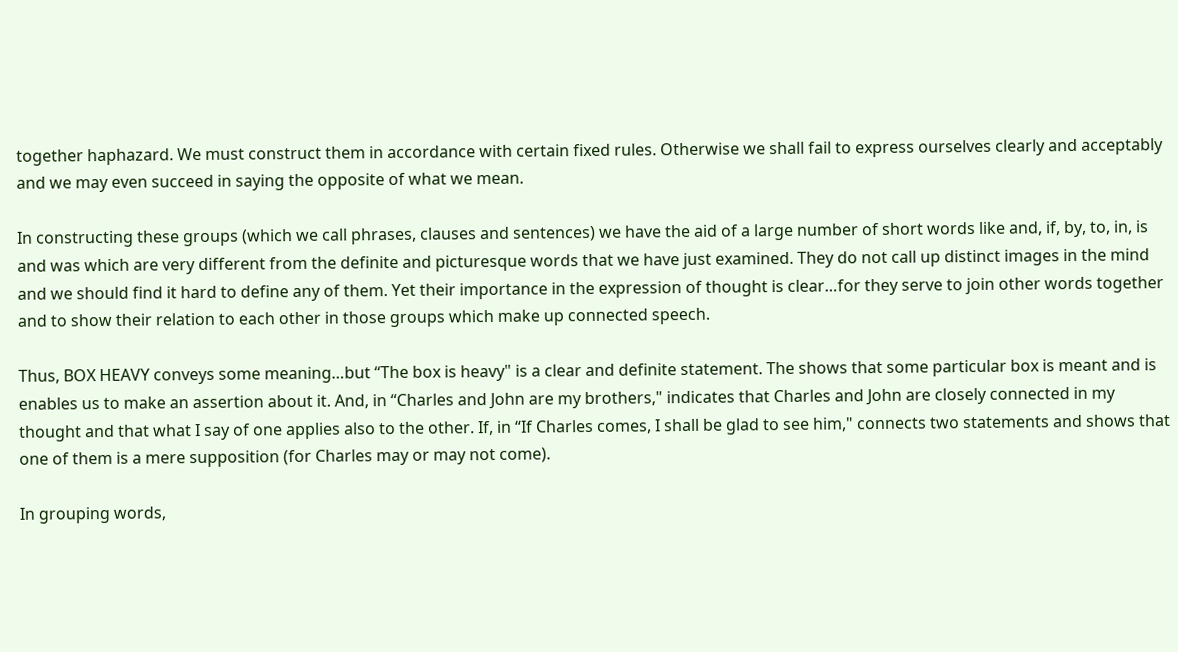together haphazard. We must construct them in accordance with certain fixed rules. Otherwise we shall fail to express ourselves clearly and acceptably and we may even succeed in saying the opposite of what we mean.

In constructing these groups (which we call phrases, clauses and sentences) we have the aid of a large number of short words like and, if, by, to, in, is and was which are very different from the definite and picturesque words that we have just examined. They do not call up distinct images in the mind and we should find it hard to define any of them. Yet their importance in the expression of thought is clear…for they serve to join other words together and to show their relation to each other in those groups which make up connected speech.

Thus, BOX HEAVY conveys some meaning…but “The box is heavy" is a clear and definite statement. The shows that some particular box is meant and is enables us to make an assertion about it. And, in “Charles and John are my brothers," indicates that Charles and John are closely connected in my thought and that what I say of one applies also to the other. If, in “If Charles comes, I shall be glad to see him," connects two statements and shows that one of them is a mere supposition (for Charles may or may not come).

In grouping words,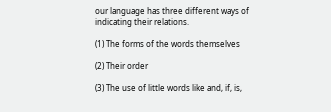our language has three different ways of indicating their relations.

(1) The forms of the words themselves

(2) Their order

(3) The use of little words like and, if, is,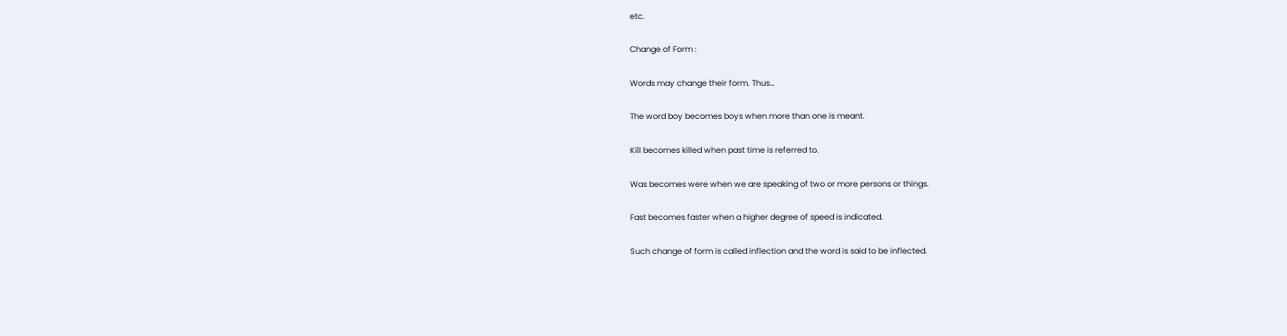etc.

Change of Form :

Words may change their form. Thus…

The word boy becomes boys when more than one is meant.

Kill becomes killed when past time is referred to.

Was becomes were when we are speaking of two or more persons or things.

Fast becomes faster when a higher degree of speed is indicated.

Such change of form is called inflection and the word is said to be inflected.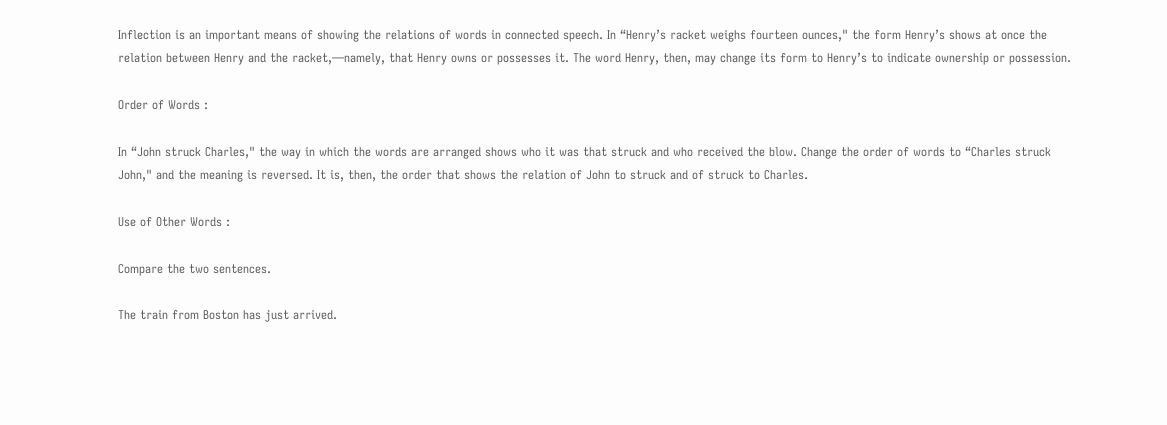Inflection is an important means of showing the relations of words in connected speech. In “Henry’s racket weighs fourteen ounces," the form Henry’s shows at once the relation between Henry and the racket,—namely, that Henry owns or possesses it. The word Henry, then, may change its form to Henry’s to indicate ownership or possession.

Order of Words :

In “John struck Charles," the way in which the words are arranged shows who it was that struck and who received the blow. Change the order of words to “Charles struck John," and the meaning is reversed. It is, then, the order that shows the relation of John to struck and of struck to Charles.

Use of Other Words :

Compare the two sentences.

The train from Boston has just arrived.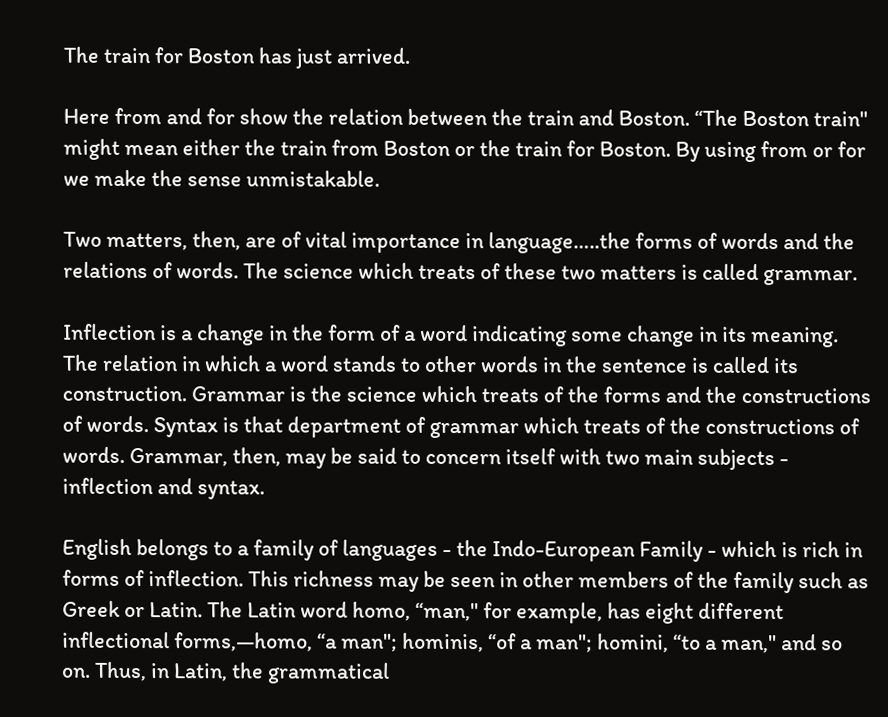The train for Boston has just arrived.

Here from and for show the relation between the train and Boston. “The Boston train" might mean either the train from Boston or the train for Boston. By using from or for we make the sense unmistakable.

Two matters, then, are of vital importance in language…..the forms of words and the relations of words. The science which treats of these two matters is called grammar.

Inflection is a change in the form of a word indicating some change in its meaning. The relation in which a word stands to other words in the sentence is called its construction. Grammar is the science which treats of the forms and the constructions of words. Syntax is that department of grammar which treats of the constructions of words. Grammar, then, may be said to concern itself with two main subjects - inflection and syntax.

English belongs to a family of languages - the Indo-European Family - which is rich in forms of inflection. This richness may be seen in other members of the family such as Greek or Latin. The Latin word homo, “man," for example, has eight different inflectional forms,—homo, “a man"; hominis, “of a man"; homini, “to a man," and so on. Thus, in Latin, the grammatical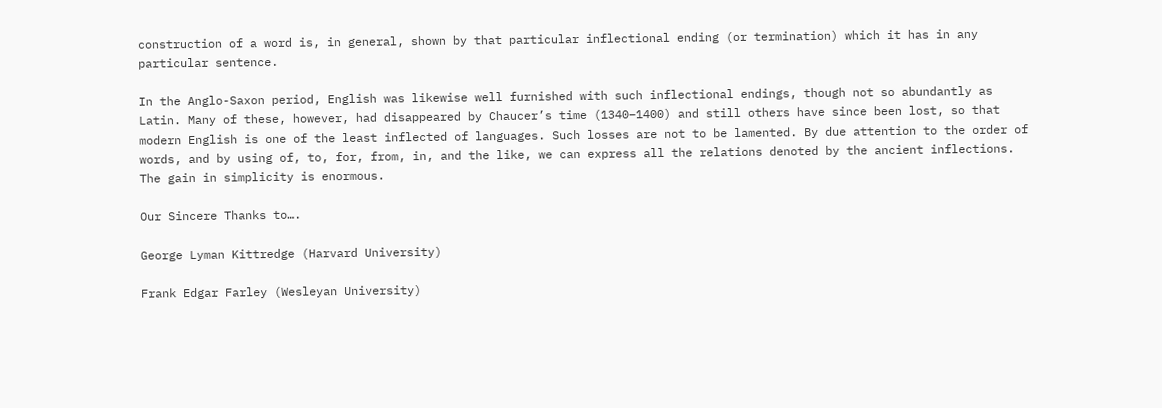construction of a word is, in general, shown by that particular inflectional ending (or termination) which it has in any particular sentence.

In the Anglo-Saxon period, English was likewise well furnished with such inflectional endings, though not so abundantly as Latin. Many of these, however, had disappeared by Chaucer’s time (1340–1400) and still others have since been lost, so that modern English is one of the least inflected of languages. Such losses are not to be lamented. By due attention to the order of words, and by using of, to, for, from, in, and the like, we can express all the relations denoted by the ancient inflections. The gain in simplicity is enormous.

Our Sincere Thanks to….

George Lyman Kittredge (Harvard University)

Frank Edgar Farley (Wesleyan University)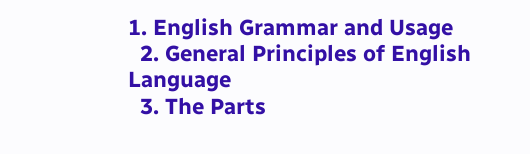1. English Grammar and Usage
  2. General Principles of English Language
  3. The Parts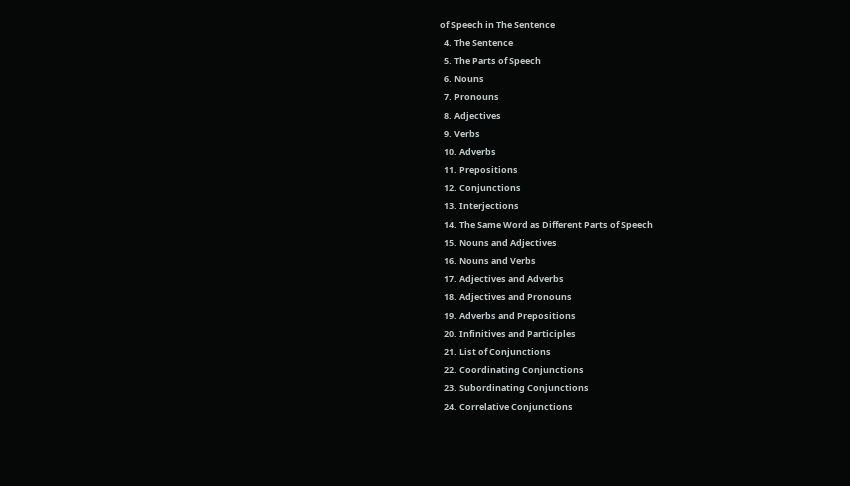of Speech in The Sentence
  4. The Sentence
  5. The Parts of Speech
  6. Nouns
  7. Pronouns
  8. Adjectives
  9. Verbs
  10. Adverbs
  11. Prepositions
  12. Conjunctions
  13. Interjections
  14. The Same Word as Different Parts of Speech
  15. Nouns and Adjectives
  16. Nouns and Verbs
  17. Adjectives and Adverbs
  18. Adjectives and Pronouns
  19. Adverbs and Prepositions
  20. Infinitives and Participles
  21. List of Conjunctions
  22. Coordinating Conjunctions
  23. Subordinating Conjunctions
  24. Correlative Conjunctions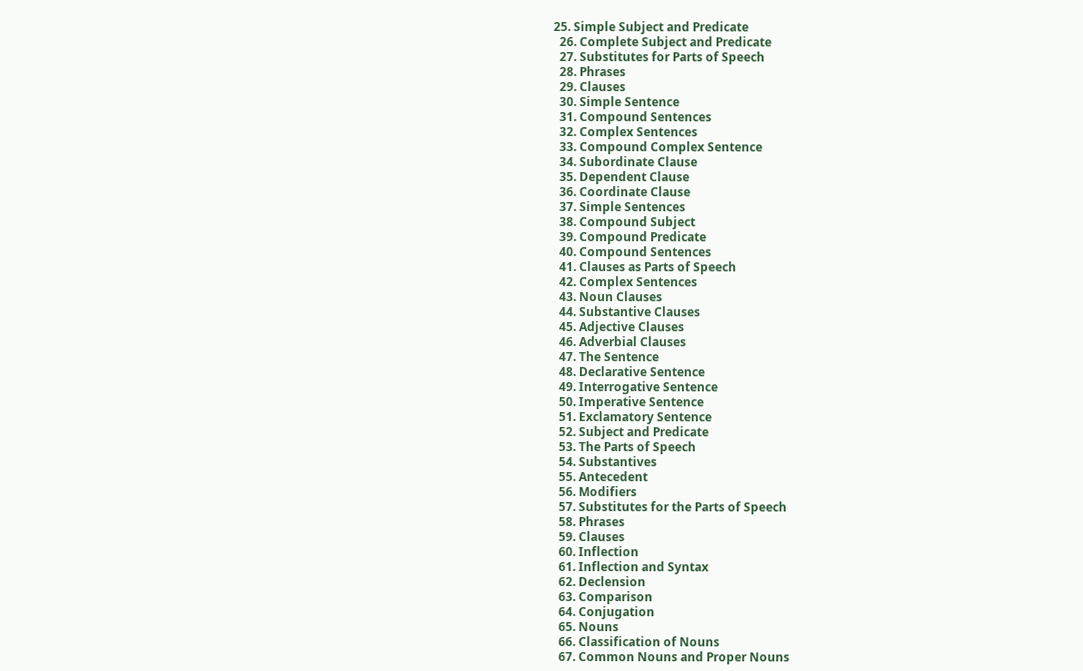25. Simple Subject and Predicate
  26. Complete Subject and Predicate
  27. Substitutes for Parts of Speech
  28. Phrases
  29. Clauses
  30. Simple Sentence
  31. Compound Sentences
  32. Complex Sentences
  33. Compound Complex Sentence
  34. Subordinate Clause
  35. Dependent Clause
  36. Coordinate Clause
  37. Simple Sentences
  38. Compound Subject
  39. Compound Predicate
  40. Compound Sentences
  41. Clauses as Parts of Speech
  42. Complex Sentences
  43. Noun Clauses
  44. Substantive Clauses
  45. Adjective Clauses
  46. Adverbial Clauses
  47. The Sentence
  48. Declarative Sentence
  49. Interrogative Sentence
  50. Imperative Sentence
  51. Exclamatory Sentence
  52. Subject and Predicate
  53. The Parts of Speech
  54. Substantives
  55. Antecedent
  56. Modifiers
  57. Substitutes for the Parts of Speech
  58. Phrases
  59. Clauses
  60. Inflection
  61. Inflection and Syntax
  62. Declension
  63. Comparison
  64. Conjugation
  65. Nouns
  66. Classification of Nouns
  67. Common Nouns and Proper Nouns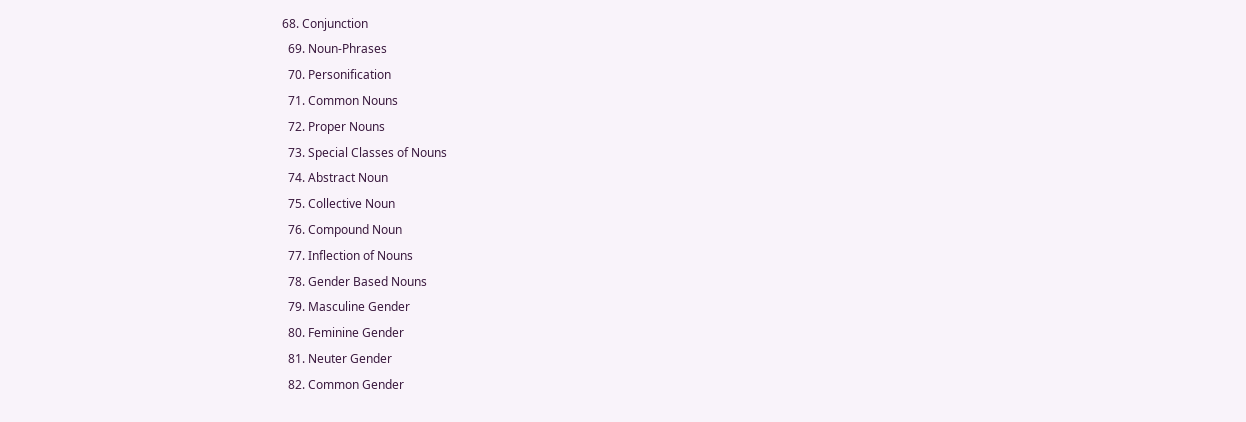68. Conjunction
  69. Noun-Phrases
  70. Personification
  71. Common Nouns
  72. Proper Nouns
  73. Special Classes of Nouns
  74. Abstract Noun
  75. Collective Noun
  76. Compound Noun
  77. Inflection of Nouns
  78. Gender Based Nouns
  79. Masculine Gender
  80. Feminine Gender
  81. Neuter Gender
  82. Common Gender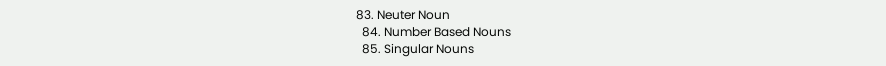83. Neuter Noun
  84. Number Based Nouns
  85. Singular Nouns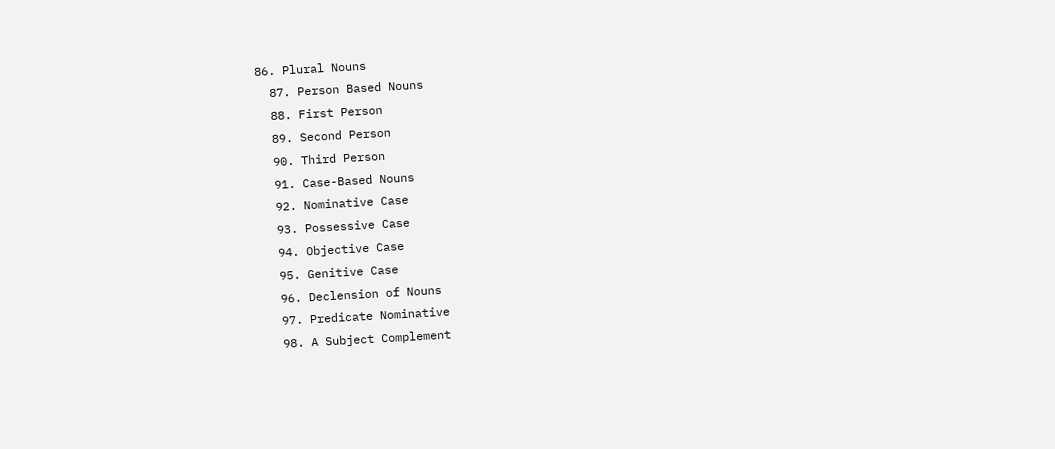86. Plural Nouns
  87. Person Based Nouns
  88. First Person
  89. Second Person
  90. Third Person
  91. Case-Based Nouns
  92. Nominative Case
  93. Possessive Case
  94. Objective Case
  95. Genitive Case
  96. Declension of Nouns
  97. Predicate Nominative
  98. A Subject Complement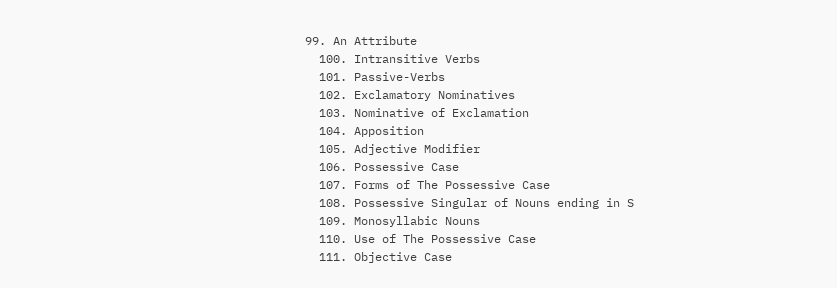99. An Attribute
  100. Intransitive Verbs
  101. Passive-Verbs
  102. Exclamatory Nominatives
  103. Nominative of Exclamation
  104. Apposition
  105. Adjective Modifier
  106. Possessive Case
  107. Forms of The Possessive Case
  108. Possessive Singular of Nouns ending in S
  109. Monosyllabic Nouns
  110. Use of The Possessive Case
  111. Objective Case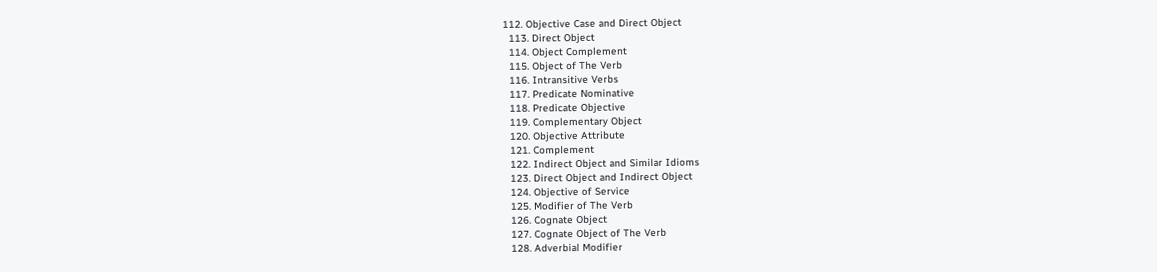112. Objective Case and Direct Object
  113. Direct Object
  114. Object Complement
  115. Object of The Verb
  116. Intransitive Verbs
  117. Predicate Nominative
  118. Predicate Objective
  119. Complementary Object
  120. Objective Attribute
  121. Complement
  122. Indirect Object and Similar Idioms
  123. Direct Object and Indirect Object
  124. Objective of Service
  125. Modifier of The Verb
  126. Cognate Object
  127. Cognate Object of The Verb
  128. Adverbial Modifier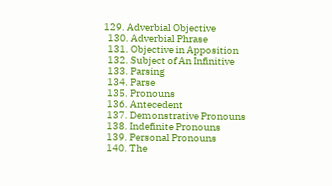129. Adverbial Objective
  130. Adverbial Phrase
  131. Objective in Apposition
  132. Subject of An Infinitive
  133. Parsing
  134. Parse
  135. Pronouns
  136. Antecedent
  137. Demonstrative Pronouns
  138. Indefinite Pronouns
  139. Personal Pronouns
  140. The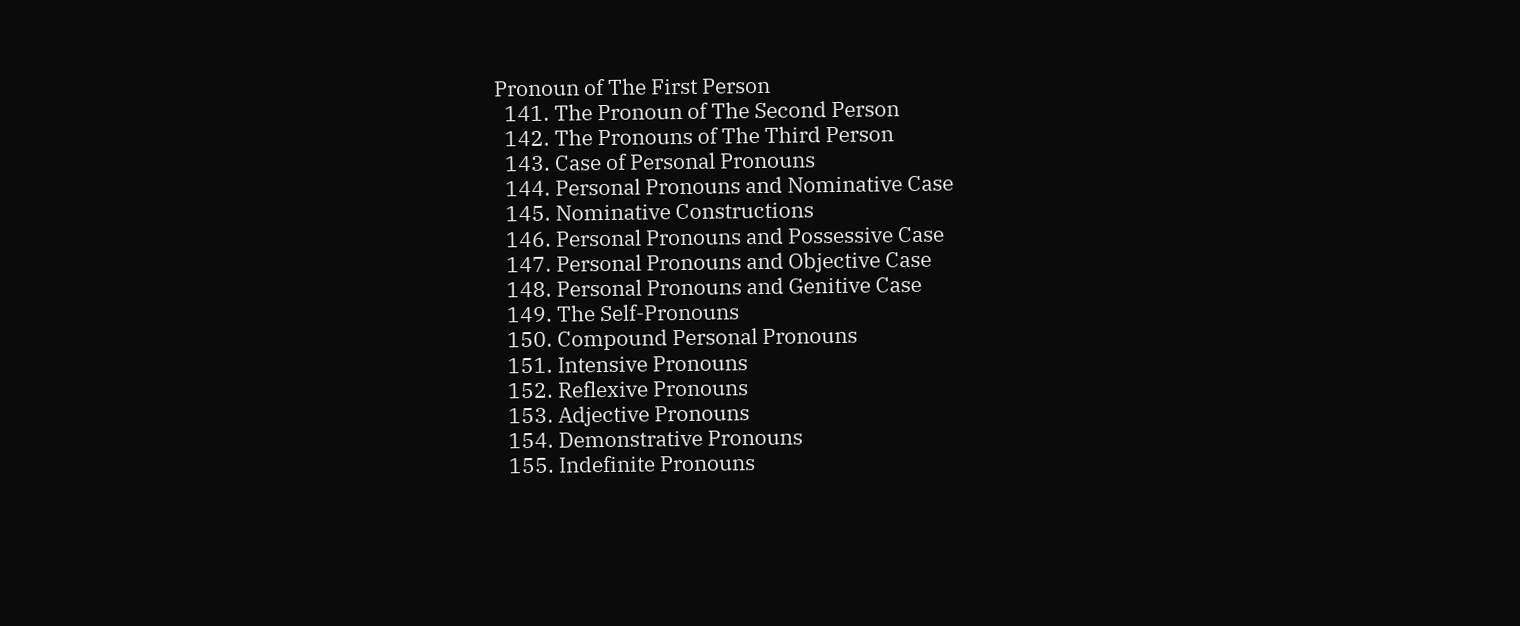Pronoun of The First Person
  141. The Pronoun of The Second Person
  142. The Pronouns of The Third Person
  143. Case of Personal Pronouns
  144. Personal Pronouns and Nominative Case
  145. Nominative Constructions
  146. Personal Pronouns and Possessive Case
  147. Personal Pronouns and Objective Case
  148. Personal Pronouns and Genitive Case
  149. The Self-Pronouns
  150. Compound Personal Pronouns
  151. Intensive Pronouns
  152. Reflexive Pronouns
  153. Adjective Pronouns
  154. Demonstrative Pronouns
  155. Indefinite Pronouns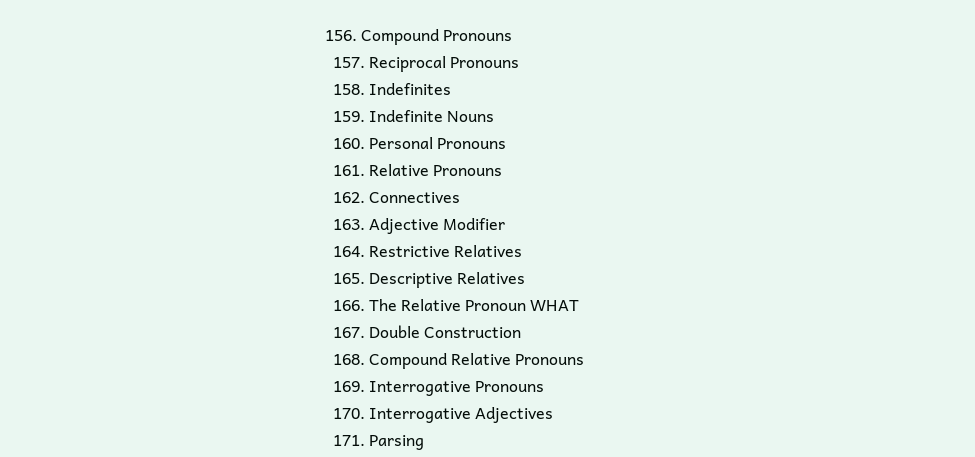156. Compound Pronouns
  157. Reciprocal Pronouns
  158. Indefinites
  159. Indefinite Nouns
  160. Personal Pronouns
  161. Relative Pronouns
  162. Connectives
  163. Adjective Modifier
  164. Restrictive Relatives
  165. Descriptive Relatives
  166. The Relative Pronoun WHAT
  167. Double Construction
  168. Compound Relative Pronouns
  169. Interrogative Pronouns
  170. Interrogative Adjectives
  171. Parsing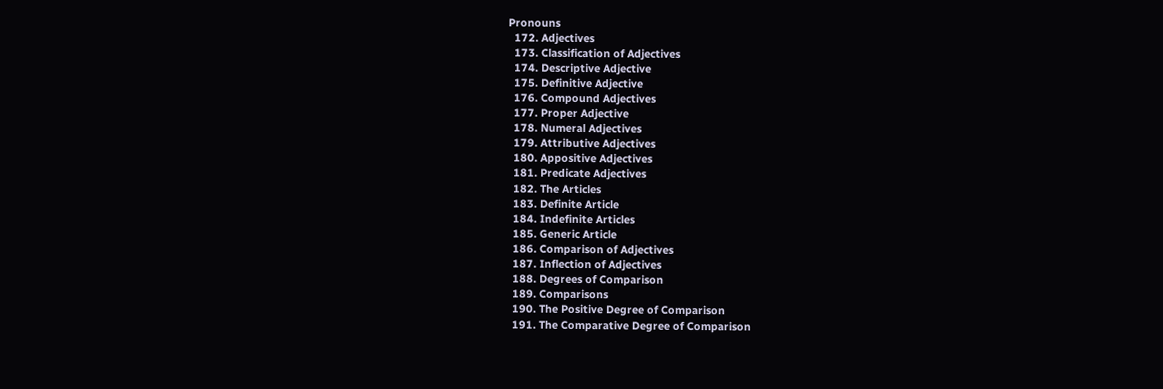Pronouns
  172. Adjectives
  173. Classification of Adjectives
  174. Descriptive Adjective
  175. Definitive Adjective
  176. Compound Adjectives
  177. Proper Adjective
  178. Numeral Adjectives
  179. Attributive Adjectives
  180. Appositive Adjectives
  181. Predicate Adjectives
  182. The Articles
  183. Definite Article
  184. Indefinite Articles
  185. Generic Article
  186. Comparison of Adjectives
  187. Inflection of Adjectives
  188. Degrees of Comparison
  189. Comparisons
  190. The Positive Degree of Comparison
  191. The Comparative Degree of Comparison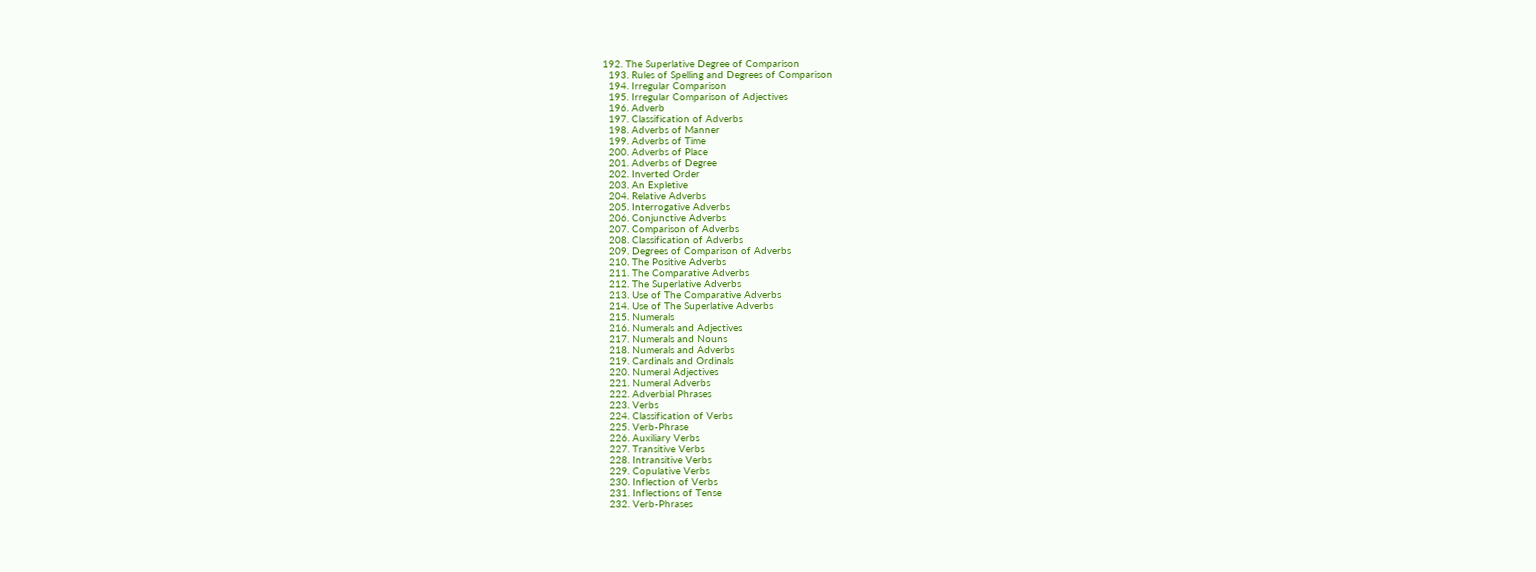192. The Superlative Degree of Comparison
  193. Rules of Spelling and Degrees of Comparison
  194. Irregular Comparison
  195. Irregular Comparison of Adjectives
  196. Adverb
  197. Classification of Adverbs
  198. Adverbs of Manner
  199. Adverbs of Time
  200. Adverbs of Place
  201. Adverbs of Degree
  202. Inverted Order
  203. An Expletive
  204. Relative Adverbs
  205. Interrogative Adverbs
  206. Conjunctive Adverbs
  207. Comparison of Adverbs
  208. Classification of Adverbs
  209. Degrees of Comparison of Adverbs
  210. The Positive Adverbs
  211. The Comparative Adverbs
  212. The Superlative Adverbs
  213. Use of The Comparative Adverbs
  214. Use of The Superlative Adverbs
  215. Numerals
  216. Numerals and Adjectives
  217. Numerals and Nouns
  218. Numerals and Adverbs
  219. Cardinals and Ordinals
  220. Numeral Adjectives
  221. Numeral Adverbs
  222. Adverbial Phrases
  223. Verbs
  224. Classification of Verbs
  225. Verb-Phrase
  226. Auxiliary Verbs
  227. Transitive Verbs
  228. Intransitive Verbs
  229. Copulative Verbs
  230. Inflection of Verbs
  231. Inflections of Tense
  232. Verb-Phrases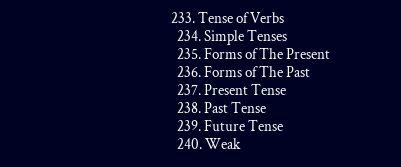233. Tense of Verbs
  234. Simple Tenses
  235. Forms of The Present
  236. Forms of The Past
  237. Present Tense
  238. Past Tense
  239. Future Tense
  240. Weak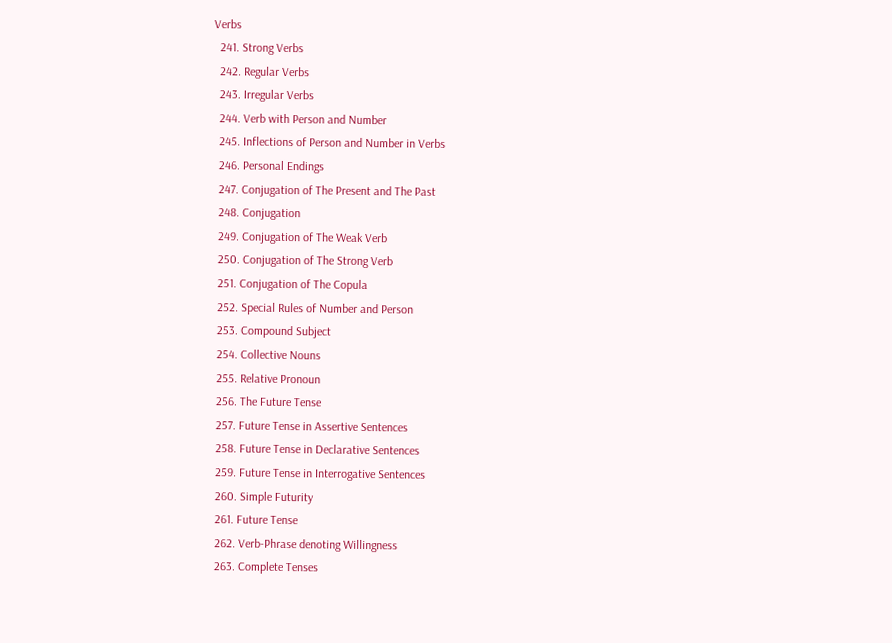Verbs
  241. Strong Verbs
  242. Regular Verbs
  243. Irregular Verbs
  244. Verb with Person and Number
  245. Inflections of Person and Number in Verbs
  246. Personal Endings
  247. Conjugation of The Present and The Past
  248. Conjugation
  249. Conjugation of The Weak Verb
  250. Conjugation of The Strong Verb
  251. Conjugation of The Copula
  252. Special Rules of Number and Person
  253. Compound Subject
  254. Collective Nouns
  255. Relative Pronoun
  256. The Future Tense
  257. Future Tense in Assertive Sentences
  258. Future Tense in Declarative Sentences
  259. Future Tense in Interrogative Sentences
  260. Simple Futurity
  261. Future Tense
  262. Verb-Phrase denoting Willingness
  263. Complete Tenses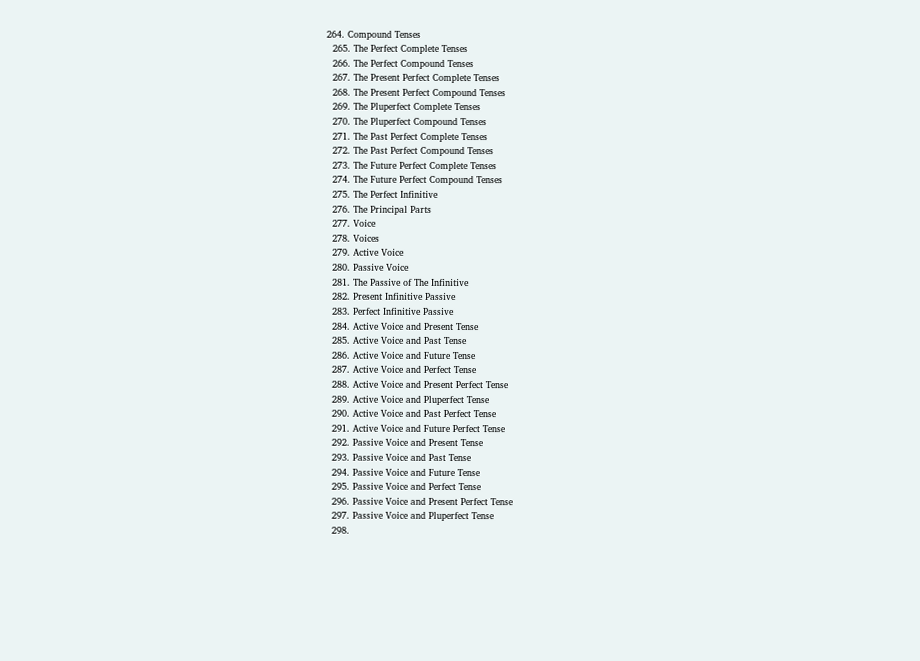264. Compound Tenses
  265. The Perfect Complete Tenses
  266. The Perfect Compound Tenses
  267. The Present Perfect Complete Tenses
  268. The Present Perfect Compound Tenses
  269. The Pluperfect Complete Tenses
  270. The Pluperfect Compound Tenses
  271. The Past Perfect Complete Tenses
  272. The Past Perfect Compound Tenses
  273. The Future Perfect Complete Tenses
  274. The Future Perfect Compound Tenses
  275. The Perfect Infinitive
  276. The Principal Parts
  277. Voice
  278. Voices
  279. Active Voice
  280. Passive Voice
  281. The Passive of The Infinitive
  282. Present Infinitive Passive
  283. Perfect Infinitive Passive
  284. Active Voice and Present Tense
  285. Active Voice and Past Tense
  286. Active Voice and Future Tense
  287. Active Voice and Perfect Tense
  288. Active Voice and Present Perfect Tense
  289. Active Voice and Pluperfect Tense
  290. Active Voice and Past Perfect Tense
  291. Active Voice and Future Perfect Tense
  292. Passive Voice and Present Tense
  293. Passive Voice and Past Tense
  294. Passive Voice and Future Tense
  295. Passive Voice and Perfect Tense
  296. Passive Voice and Present Perfect Tense
  297. Passive Voice and Pluperfect Tense
  298.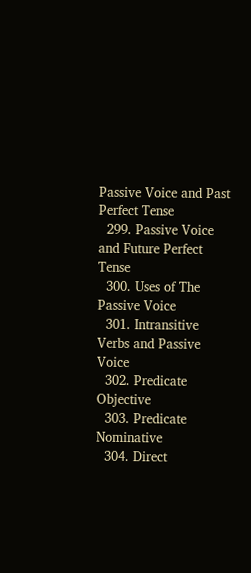Passive Voice and Past Perfect Tense
  299. Passive Voice and Future Perfect Tense
  300. Uses of The Passive Voice
  301. Intransitive Verbs and Passive Voice
  302. Predicate Objective
  303. Predicate Nominative
  304. Direct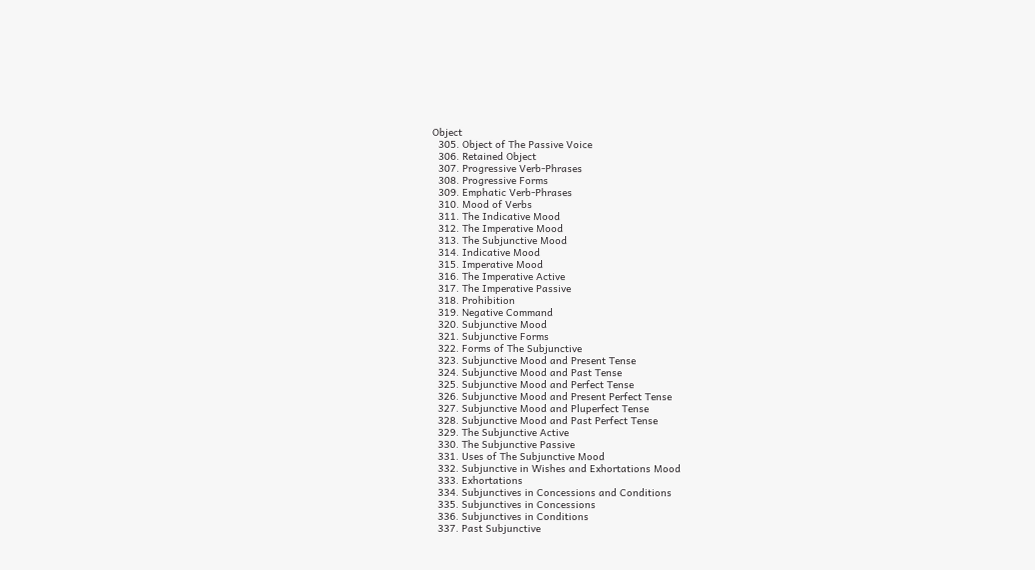Object
  305. Object of The Passive Voice
  306. Retained Object
  307. Progressive Verb-Phrases
  308. Progressive Forms
  309. Emphatic Verb-Phrases
  310. Mood of Verbs
  311. The Indicative Mood
  312. The Imperative Mood
  313. The Subjunctive Mood
  314. Indicative Mood
  315. Imperative Mood
  316. The Imperative Active
  317. The Imperative Passive
  318. Prohibition
  319. Negative Command
  320. Subjunctive Mood
  321. Subjunctive Forms
  322. Forms of The Subjunctive
  323. Subjunctive Mood and Present Tense
  324. Subjunctive Mood and Past Tense
  325. Subjunctive Mood and Perfect Tense
  326. Subjunctive Mood and Present Perfect Tense
  327. Subjunctive Mood and Pluperfect Tense
  328. Subjunctive Mood and Past Perfect Tense
  329. The Subjunctive Active
  330. The Subjunctive Passive
  331. Uses of The Subjunctive Mood
  332. Subjunctive in Wishes and Exhortations Mood
  333. Exhortations
  334. Subjunctives in Concessions and Conditions
  335. Subjunctives in Concessions
  336. Subjunctives in Conditions
  337. Past Subjunctive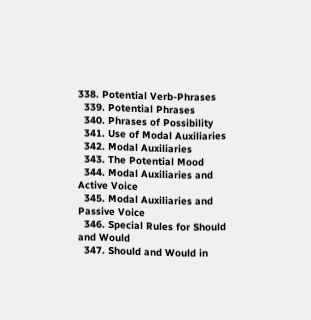338. Potential Verb-Phrases
  339. Potential Phrases
  340. Phrases of Possibility
  341. Use of Modal Auxiliaries
  342. Modal Auxiliaries
  343. The Potential Mood
  344. Modal Auxiliaries and Active Voice
  345. Modal Auxiliaries and Passive Voice
  346. Special Rules for Should and Would
  347. Should and Would in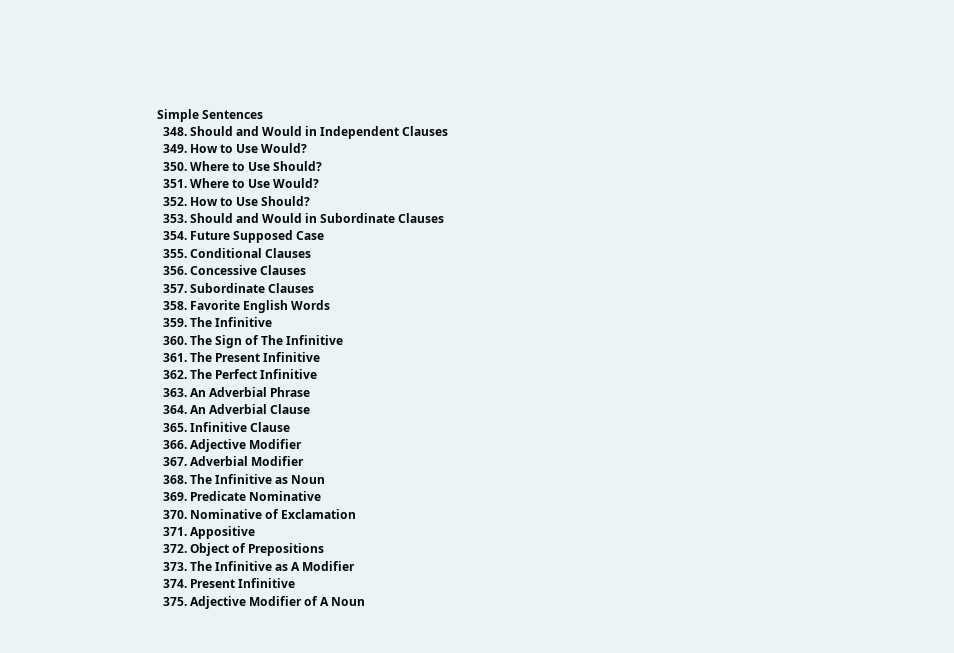Simple Sentences
  348. Should and Would in Independent Clauses
  349. How to Use Would?
  350. Where to Use Should?
  351. Where to Use Would?
  352. How to Use Should?
  353. Should and Would in Subordinate Clauses
  354. Future Supposed Case
  355. Conditional Clauses
  356. Concessive Clauses
  357. Subordinate Clauses
  358. Favorite English Words
  359. The Infinitive
  360. The Sign of The Infinitive
  361. The Present Infinitive
  362. The Perfect Infinitive
  363. An Adverbial Phrase
  364. An Adverbial Clause
  365. Infinitive Clause
  366. Adjective Modifier
  367. Adverbial Modifier
  368. The Infinitive as Noun
  369. Predicate Nominative
  370. Nominative of Exclamation
  371. Appositive
  372. Object of Prepositions
  373. The Infinitive as A Modifier
  374. Present Infinitive
  375. Adjective Modifier of A Noun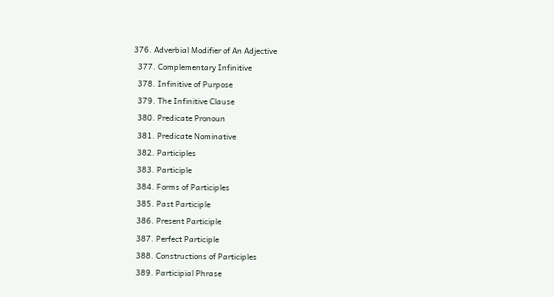376. Adverbial Modifier of An Adjective
  377. Complementary Infinitive
  378. Infinitive of Purpose
  379. The Infinitive Clause
  380. Predicate Pronoun
  381. Predicate Nominative
  382. Participles
  383. Participle
  384. Forms of Participles
  385. Past Participle
  386. Present Participle
  387. Perfect Participle
  388. Constructions of Participles
  389. Participial Phrase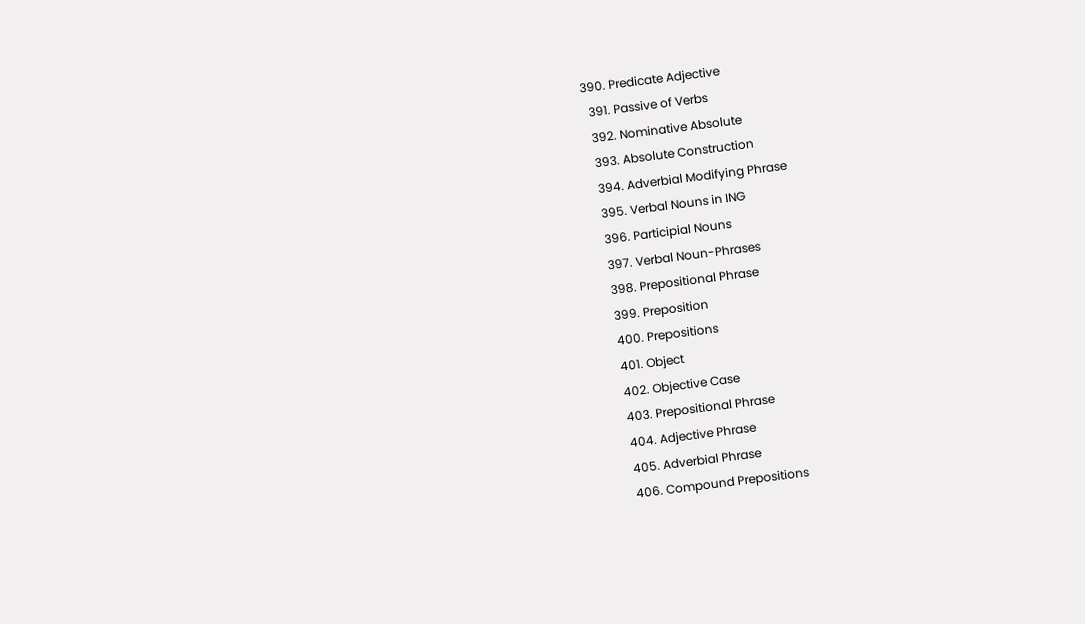390. Predicate Adjective
  391. Passive of Verbs
  392. Nominative Absolute
  393. Absolute Construction
  394. Adverbial Modifying Phrase
  395. Verbal Nouns in ING
  396. Participial Nouns
  397. Verbal Noun-Phrases
  398. Prepositional Phrase
  399. Preposition
  400. Prepositions
  401. Object
  402. Objective Case
  403. Prepositional Phrase
  404. Adjective Phrase
  405. Adverbial Phrase
  406. Compound Prepositions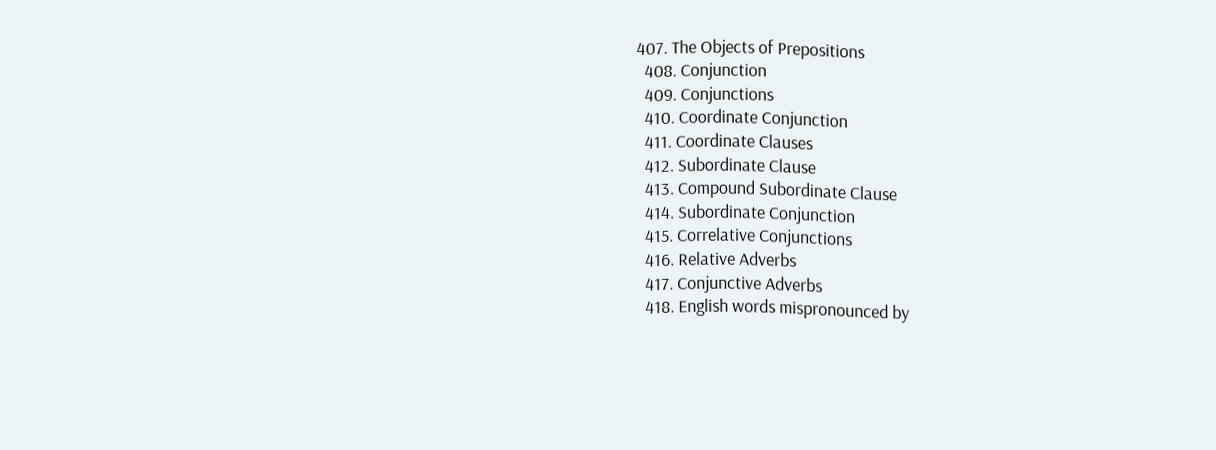407. The Objects of Prepositions
  408. Conjunction
  409. Conjunctions
  410. Coordinate Conjunction
  411. Coordinate Clauses
  412. Subordinate Clause
  413. Compound Subordinate Clause
  414. Subordinate Conjunction
  415. Correlative Conjunctions
  416. Relative Adverbs
  417. Conjunctive Adverbs
  418. English words mispronounced by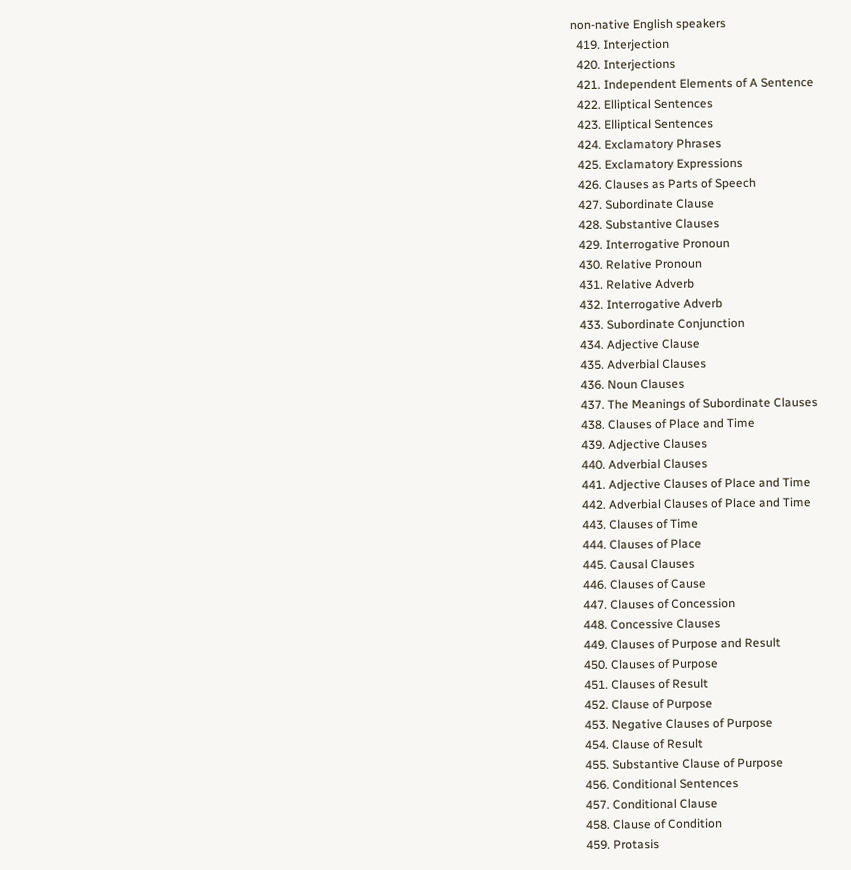non-native English speakers
  419. Interjection
  420. Interjections
  421. Independent Elements of A Sentence
  422. Elliptical Sentences
  423. Elliptical Sentences
  424. Exclamatory Phrases
  425. Exclamatory Expressions
  426. Clauses as Parts of Speech
  427. Subordinate Clause
  428. Substantive Clauses
  429. Interrogative Pronoun
  430. Relative Pronoun
  431. Relative Adverb
  432. Interrogative Adverb
  433. Subordinate Conjunction
  434. Adjective Clause
  435. Adverbial Clauses
  436. Noun Clauses
  437. The Meanings of Subordinate Clauses
  438. Clauses of Place and Time
  439. Adjective Clauses
  440. Adverbial Clauses
  441. Adjective Clauses of Place and Time
  442. Adverbial Clauses of Place and Time
  443. Clauses of Time
  444. Clauses of Place
  445. Causal Clauses
  446. Clauses of Cause
  447. Clauses of Concession
  448. Concessive Clauses
  449. Clauses of Purpose and Result
  450. Clauses of Purpose
  451. Clauses of Result
  452. Clause of Purpose
  453. Negative Clauses of Purpose
  454. Clause of Result
  455. Substantive Clause of Purpose
  456. Conditional Sentences
  457. Conditional Clause
  458. Clause of Condition
  459. Protasis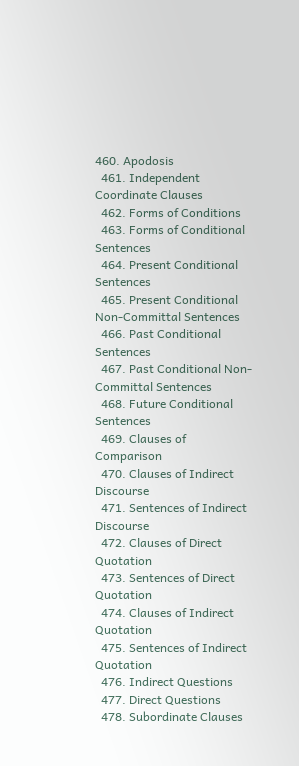460. Apodosis
  461. Independent Coordinate Clauses
  462. Forms of Conditions
  463. Forms of Conditional Sentences
  464. Present Conditional Sentences
  465. Present Conditional Non-Committal Sentences
  466. Past Conditional Sentences
  467. Past Conditional Non-Committal Sentences
  468. Future Conditional Sentences
  469. Clauses of Comparison
  470. Clauses of Indirect Discourse
  471. Sentences of Indirect Discourse
  472. Clauses of Direct Quotation
  473. Sentences of Direct Quotation
  474. Clauses of Indirect Quotation
  475. Sentences of Indirect Quotation
  476. Indirect Questions
  477. Direct Questions
  478. Subordinate Clauses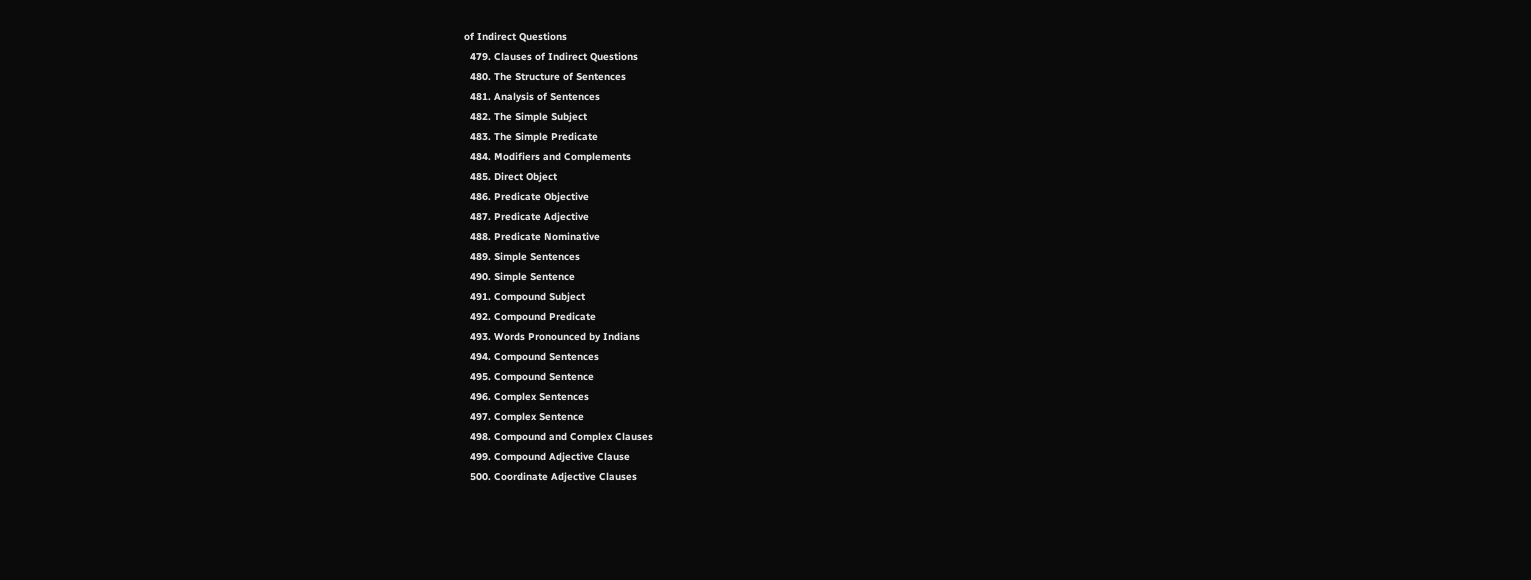of Indirect Questions
  479. Clauses of Indirect Questions
  480. The Structure of Sentences
  481. Analysis of Sentences
  482. The Simple Subject
  483. The Simple Predicate
  484. Modifiers and Complements
  485. Direct Object
  486. Predicate Objective
  487. Predicate Adjective
  488. Predicate Nominative
  489. Simple Sentences
  490. Simple Sentence
  491. Compound Subject
  492. Compound Predicate
  493. Words Pronounced by Indians
  494. Compound Sentences
  495. Compound Sentence
  496. Complex Sentences
  497. Complex Sentence
  498. Compound and Complex Clauses
  499. Compound Adjective Clause
  500. Coordinate Adjective Clauses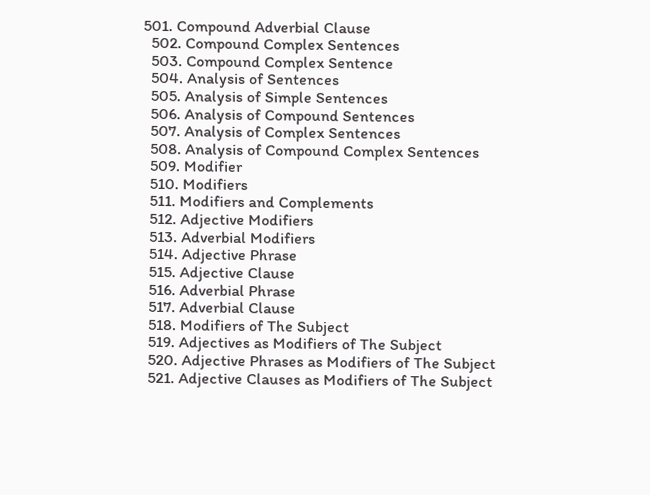501. Compound Adverbial Clause
  502. Compound Complex Sentences
  503. Compound Complex Sentence
  504. Analysis of Sentences
  505. Analysis of Simple Sentences
  506. Analysis of Compound Sentences
  507. Analysis of Complex Sentences
  508. Analysis of Compound Complex Sentences
  509. Modifier
  510. Modifiers
  511. Modifiers and Complements
  512. Adjective Modifiers
  513. Adverbial Modifiers
  514. Adjective Phrase
  515. Adjective Clause
  516. Adverbial Phrase
  517. Adverbial Clause
  518. Modifiers of The Subject
  519. Adjectives as Modifiers of The Subject
  520. Adjective Phrases as Modifiers of The Subject
  521. Adjective Clauses as Modifiers of The Subject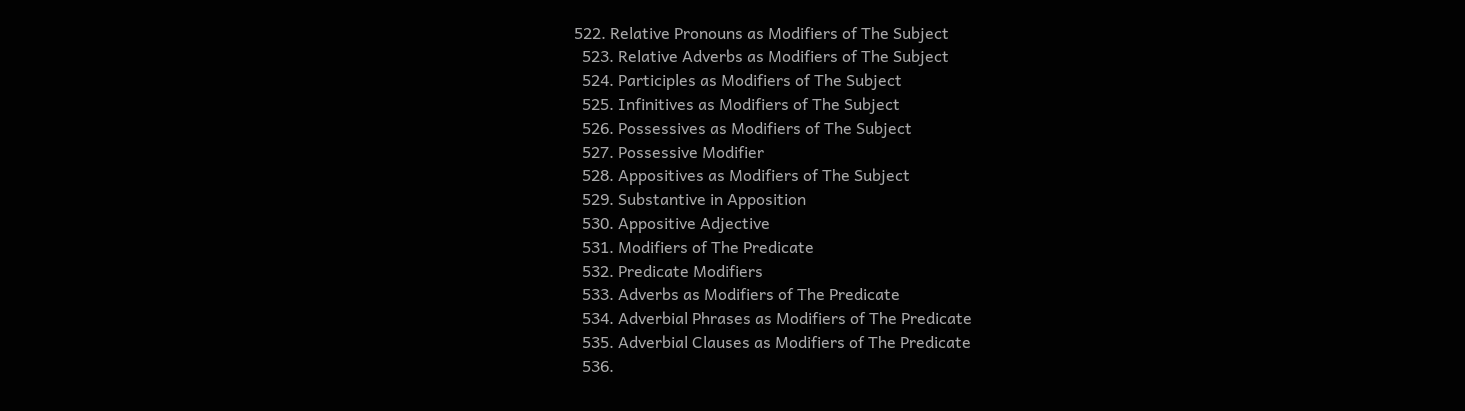522. Relative Pronouns as Modifiers of The Subject
  523. Relative Adverbs as Modifiers of The Subject
  524. Participles as Modifiers of The Subject
  525. Infinitives as Modifiers of The Subject
  526. Possessives as Modifiers of The Subject
  527. Possessive Modifier
  528. Appositives as Modifiers of The Subject
  529. Substantive in Apposition
  530. Appositive Adjective
  531. Modifiers of The Predicate
  532. Predicate Modifiers
  533. Adverbs as Modifiers of The Predicate
  534. Adverbial Phrases as Modifiers of The Predicate
  535. Adverbial Clauses as Modifiers of The Predicate
  536.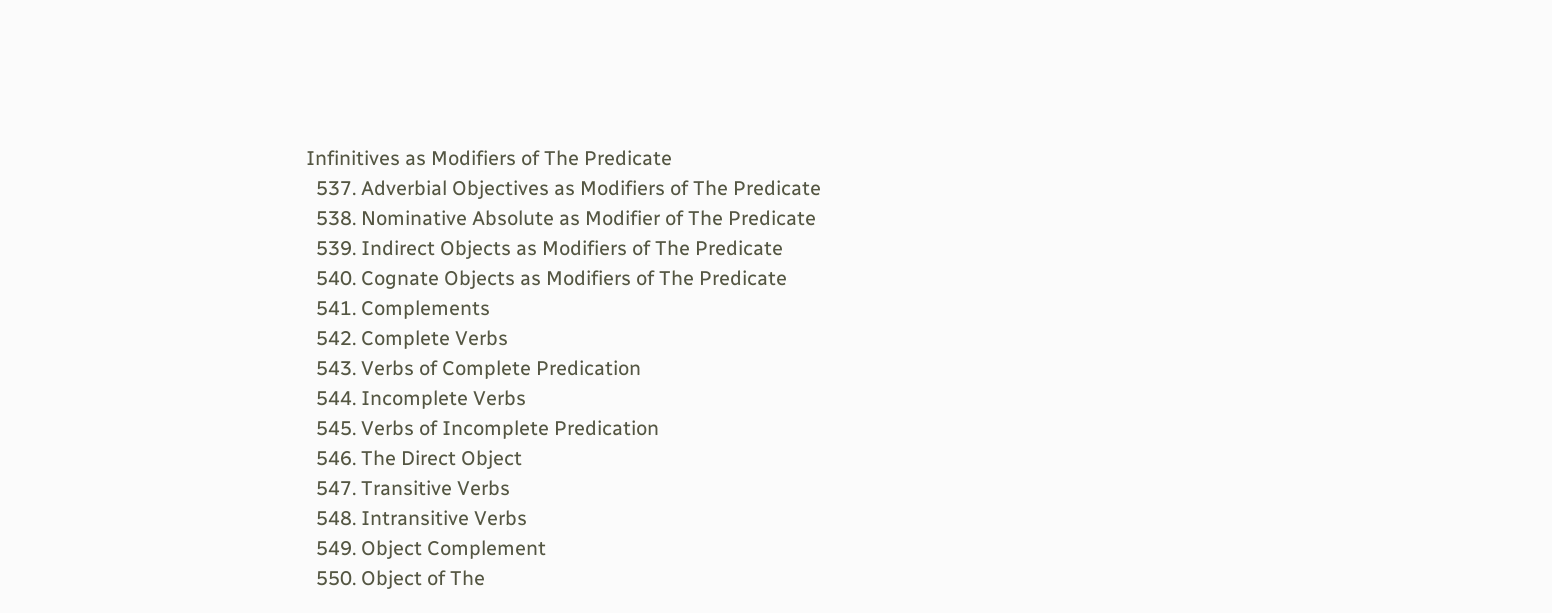Infinitives as Modifiers of The Predicate
  537. Adverbial Objectives as Modifiers of The Predicate
  538. Nominative Absolute as Modifier of The Predicate
  539. Indirect Objects as Modifiers of The Predicate
  540. Cognate Objects as Modifiers of The Predicate
  541. Complements
  542. Complete Verbs
  543. Verbs of Complete Predication
  544. Incomplete Verbs
  545. Verbs of Incomplete Predication
  546. The Direct Object
  547. Transitive Verbs
  548. Intransitive Verbs
  549. Object Complement
  550. Object of The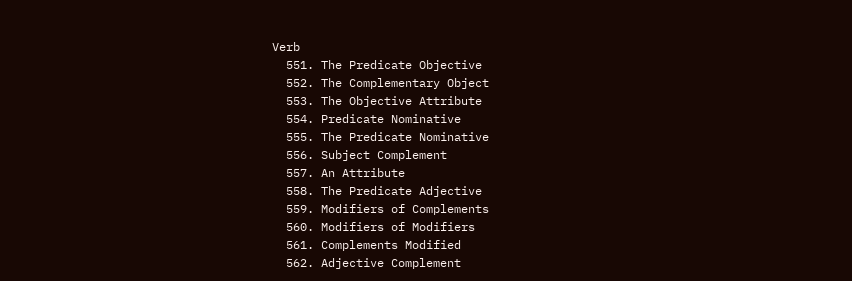Verb
  551. The Predicate Objective
  552. The Complementary Object
  553. The Objective Attribute
  554. Predicate Nominative
  555. The Predicate Nominative
  556. Subject Complement
  557. An Attribute
  558. The Predicate Adjective
  559. Modifiers of Complements
  560. Modifiers of Modifiers
  561. Complements Modified
  562. Adjective Complement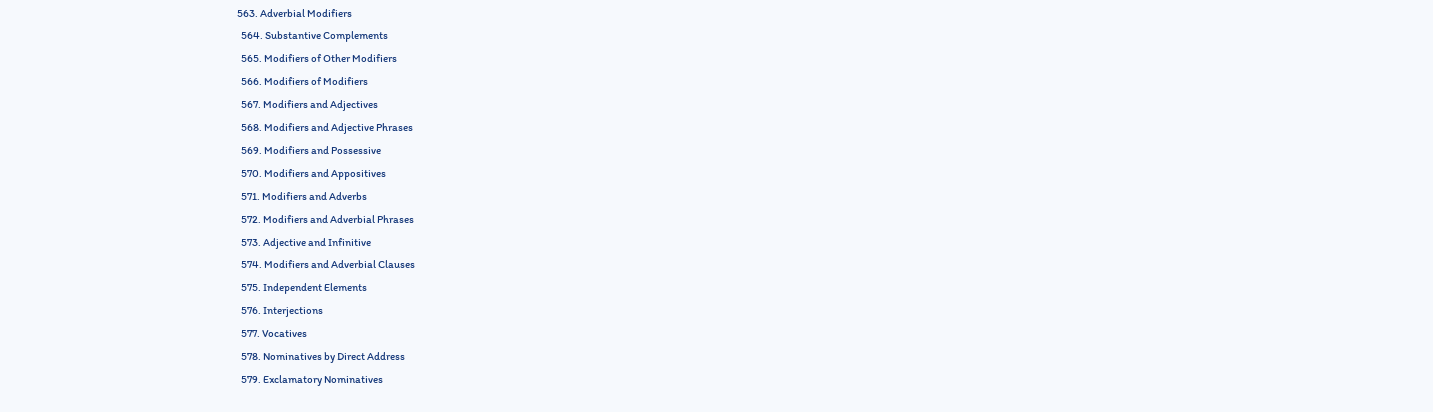563. Adverbial Modifiers
  564. Substantive Complements
  565. Modifiers of Other Modifiers
  566. Modifiers of Modifiers
  567. Modifiers and Adjectives
  568. Modifiers and Adjective Phrases
  569. Modifiers and Possessive
  570. Modifiers and Appositives
  571. Modifiers and Adverbs
  572. Modifiers and Adverbial Phrases
  573. Adjective and Infinitive
  574. Modifiers and Adverbial Clauses
  575. Independent Elements
  576. Interjections
  577. Vocatives
  578. Nominatives by Direct Address
  579. Exclamatory Nominatives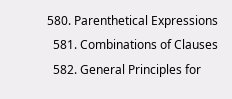580. Parenthetical Expressions
  581. Combinations of Clauses
  582. General Principles for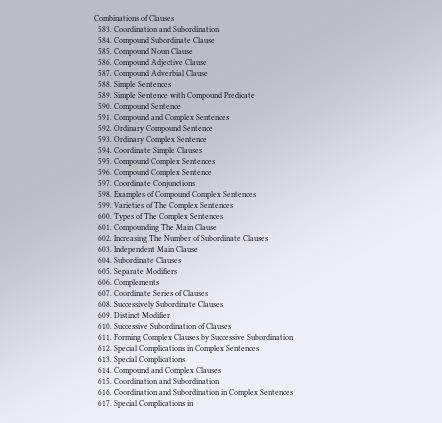Combinations of Clauses
  583. Coordination and Subordination
  584. Compound Subordinate Clause
  585. Compound Noun Clause
  586. Compound Adjective Clause
  587. Compound Adverbial Clause
  588. Simple Sentences
  589. Simple Sentence with Compound Predicate
  590. Compound Sentence
  591. Compound and Complex Sentences
  592. Ordinary Compound Sentence
  593. Ordinary Complex Sentence
  594. Coordinate Simple Clauses
  595. Compound Complex Sentences
  596. Compound Complex Sentence
  597. Coordinate Conjunctions
  598. Examples of Compound Complex Sentences
  599. Varieties of The Complex Sentences
  600. Types of The Complex Sentences
  601. Compounding The Main Clause
  602. Increasing The Number of Subordinate Clauses
  603. Independent Main Clause
  604. Subordinate Clauses
  605. Separate Modifiers
  606. Complements
  607. Coordinate Series of Clauses
  608. Successively Subordinate Clauses
  609. Distinct Modifier
  610. Successive Subordination of Clauses
  611. Forming Complex Clauses by Successive Subordination
  612. Special Complications in Complex Sentences
  613. Special Complications
  614. Compound and Complex Clauses
  615. Coordination and Subordination
  616. Coordination and Subordination in Complex Sentences
  617. Special Complications in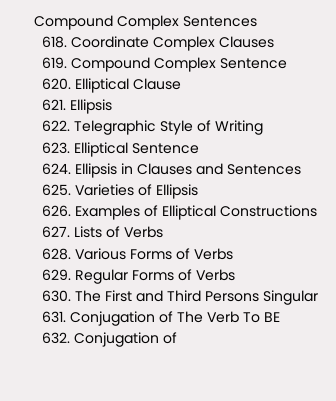Compound Complex Sentences
  618. Coordinate Complex Clauses
  619. Compound Complex Sentence
  620. Elliptical Clause
  621. Ellipsis
  622. Telegraphic Style of Writing
  623. Elliptical Sentence
  624. Ellipsis in Clauses and Sentences
  625. Varieties of Ellipsis
  626. Examples of Elliptical Constructions
  627. Lists of Verbs
  628. Various Forms of Verbs
  629. Regular Forms of Verbs
  630. The First and Third Persons Singular
  631. Conjugation of The Verb To BE
  632. Conjugation of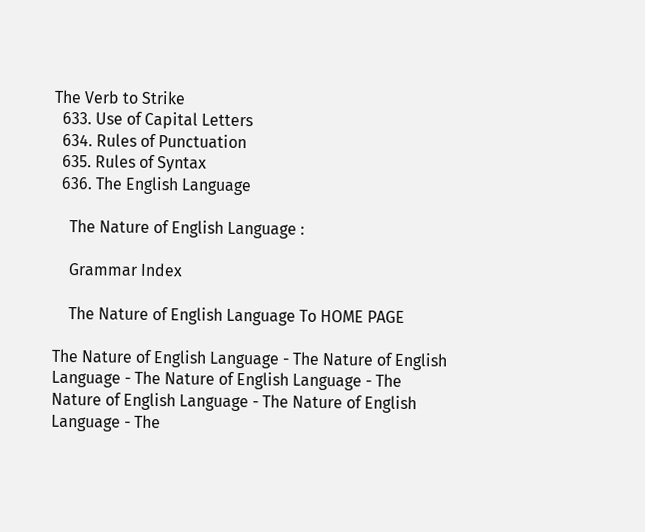The Verb to Strike
  633. Use of Capital Letters
  634. Rules of Punctuation
  635. Rules of Syntax
  636. The English Language

    The Nature of English Language :

    Grammar Index

    The Nature of English Language To HOME PAGE

The Nature of English Language - The Nature of English Language - The Nature of English Language - The Nature of English Language - The Nature of English Language - The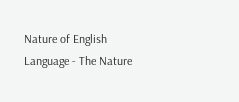Nature of English Language - The Nature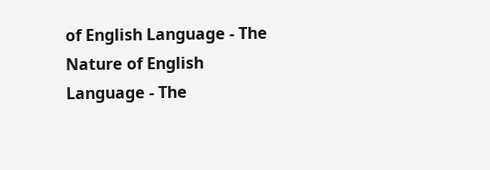of English Language - The Nature of English Language - The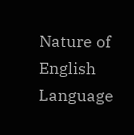Nature of English Language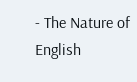- The Nature of English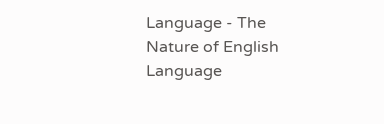Language - The Nature of English Language